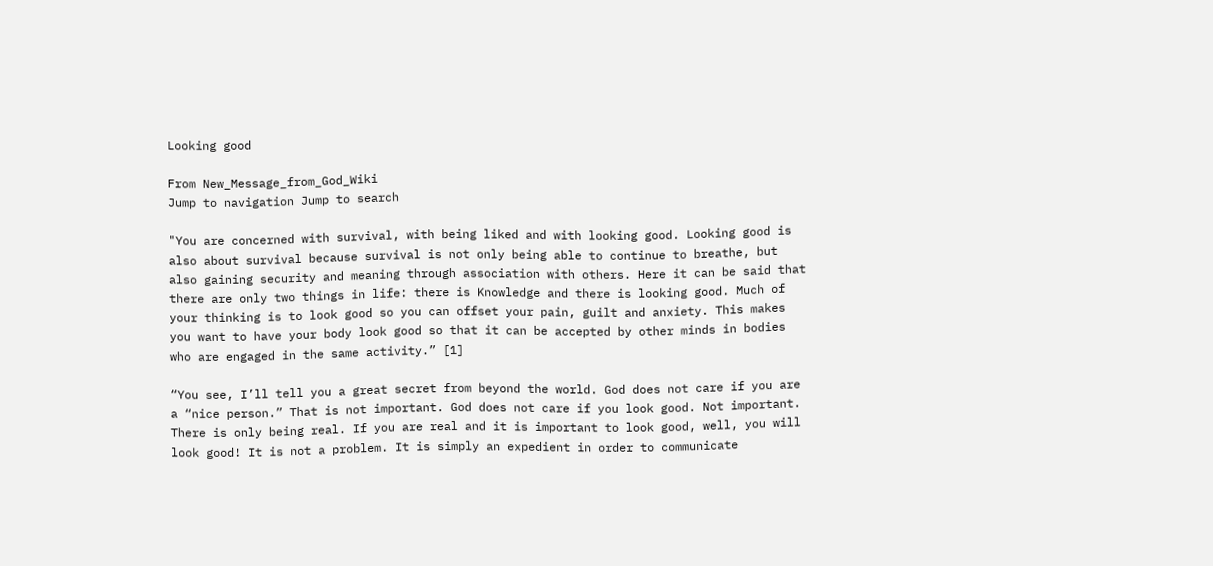Looking good

From New_Message_from_God_Wiki
Jump to navigation Jump to search

"You are concerned with survival, with being liked and with looking good. Looking good is also about survival because survival is not only being able to continue to breathe, but also gaining security and meaning through association with others. Here it can be said that there are only two things in life: there is Knowledge and there is looking good. Much of your thinking is to look good so you can offset your pain, guilt and anxiety. This makes you want to have your body look good so that it can be accepted by other minds in bodies who are engaged in the same activity.” [1]

“You see, I’ll tell you a great secret from beyond the world. God does not care if you are a “nice person.” That is not important. God does not care if you look good. Not important. There is only being real. If you are real and it is important to look good, well, you will look good! It is not a problem. It is simply an expedient in order to communicate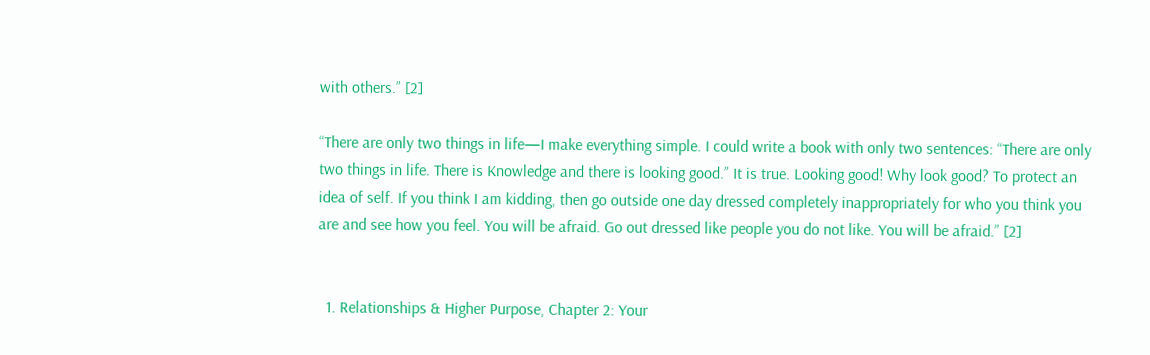with others.” [2]

“There are only two things in life—I make everything simple. I could write a book with only two sentences: “There are only two things in life. There is Knowledge and there is looking good.” It is true. Looking good! Why look good? To protect an idea of self. If you think I am kidding, then go outside one day dressed completely inappropriately for who you think you are and see how you feel. You will be afraid. Go out dressed like people you do not like. You will be afraid.” [2]


  1. Relationships & Higher Purpose, Chapter 2: Your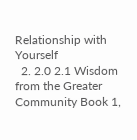Relationship with Yourself
  2. 2.0 2.1 Wisdom from the Greater Community Book 1,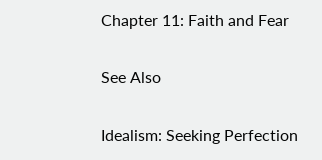Chapter 11: Faith and Fear

See Also

Idealism: Seeking Perfection